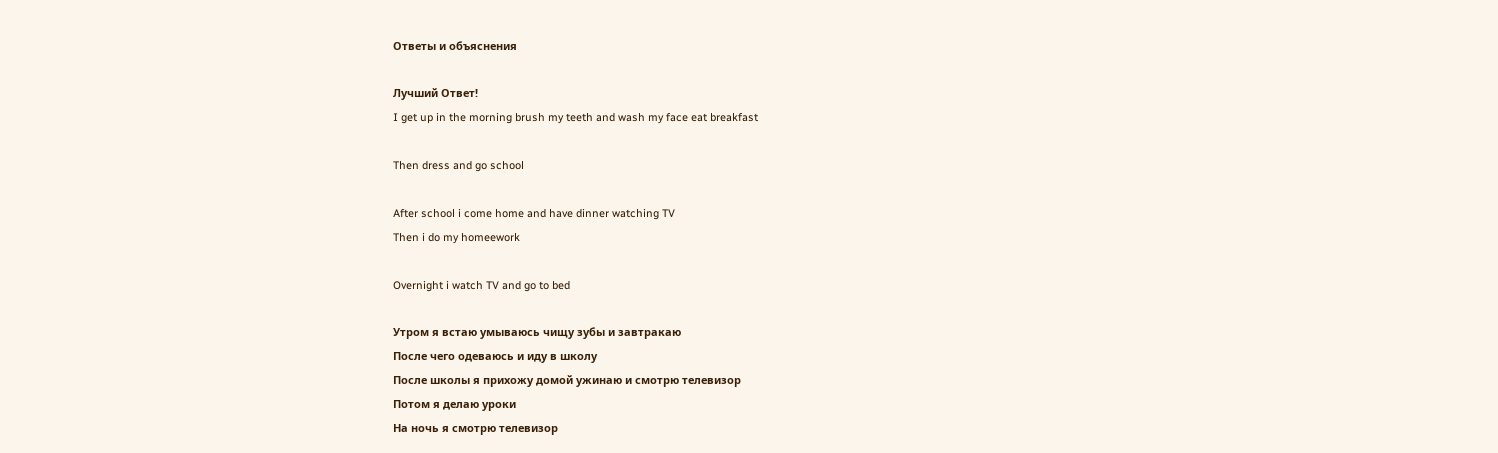Ответы и объяснения

Лучший Ответ!
I get up in the morning brush my teeth and wash my face eat breakfast

Then dress and go school

After school i come home and have dinner watching TV
Then i do my homeework

Overnight i watch TV and go to bed

Утром я встаю умываюсь чищу зубы и завтракаю
После чего одеваюсь и иду в школу
После школы я прихожу домой ужинаю и смотрю телевизор
Потом я делаю уроки
На ночь я смотрю телевизор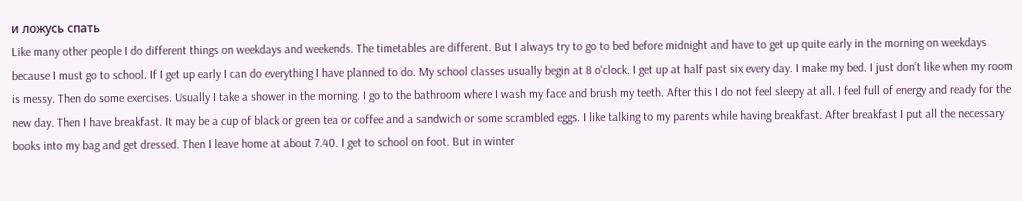и ложусь спать
Like many other people I do different things on weekdays and weekends. The timetables are different. But I always try to go to bed before midnight and have to get up quite early in the morning on weekdays because I must go to school. If I get up early I can do everything I have planned to do. My school classes usually begin at 8 o'clock. I get up at half past six every day. I make my bed. I just don’t like when my room is messy. Then do some exercises. Usually I take a shower in the morning. I go to the bathroom where I wash my face and brush my teeth. After this I do not feel sleepy at all. I feel full of energy and ready for the new day. Then I have breakfast. It may be a cup of black or green tea or coffee and a sandwich or some scrambled eggs. I like talking to my parents while having breakfast. After breakfast I put all the necessary books into my bag and get dressed. Then I leave home at about 7.40. I get to school on foot. But in winter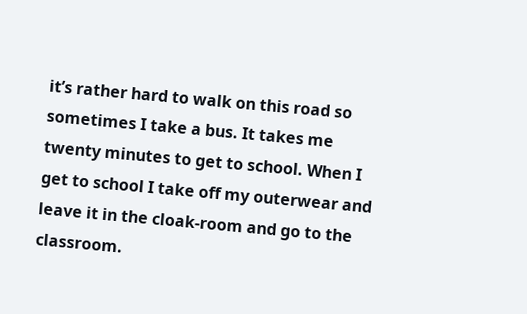it’s rather hard to walk on this road so sometimes I take a bus. It takes me twenty minutes to get to school. When I get to school I take off my outerwear and leave it in the cloak-room and go to the classroom.